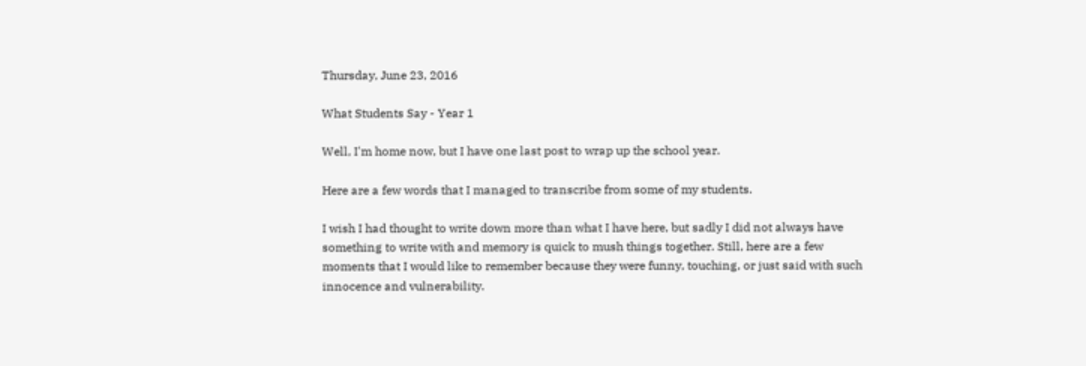Thursday, June 23, 2016

What Students Say - Year 1

Well, I'm home now, but I have one last post to wrap up the school year.

Here are a few words that I managed to transcribe from some of my students.

I wish I had thought to write down more than what I have here, but sadly I did not always have something to write with and memory is quick to mush things together. Still, here are a few moments that I would like to remember because they were funny, touching, or just said with such innocence and vulnerability.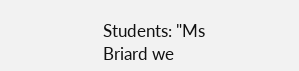Students: "Ms Briard we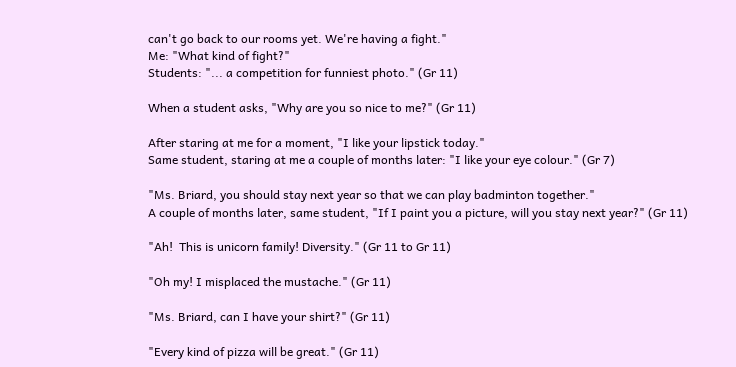can't go back to our rooms yet. We're having a fight."
Me: "What kind of fight?"
Students: "... a competition for funniest photo." (Gr 11)

When a student asks, "Why are you so nice to me?" (Gr 11)

After staring at me for a moment, "I like your lipstick today."
Same student, staring at me a couple of months later: "I like your eye colour." (Gr 7)

"Ms. Briard, you should stay next year so that we can play badminton together."
A couple of months later, same student, "If I paint you a picture, will you stay next year?" (Gr 11)

"Ah!  This is unicorn family! Diversity." (Gr 11 to Gr 11)

"Oh my! I misplaced the mustache." (Gr 11)

"Ms. Briard, can I have your shirt?" (Gr 11)

"Every kind of pizza will be great." (Gr 11)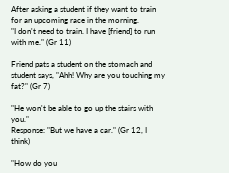After asking a student if they want to train for an upcoming race in the morning.
"I don't need to train. I have [friend] to run with me." (Gr 11)

Friend pats a student on the stomach and student says, "Ahh! Why are you touching my fat?" (Gr 7)

"He won't be able to go up the stairs with you."
Response: "But we have a car." (Gr 12, I think)

"How do you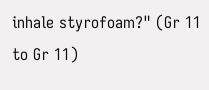inhale styrofoam?" (Gr 11 to Gr 11)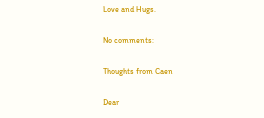Love and Hugs.

No comments:

Thoughts from Caen

Dear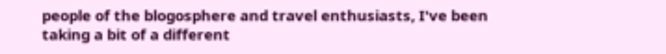people of the blogosphere and travel enthusiasts, I've been taking a bit of a different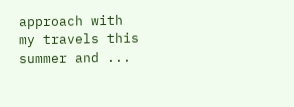approach with my travels this summer and ...